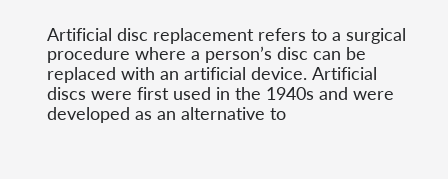Artificial disc replacement refers to a surgical procedure where a person’s disc can be replaced with an artificial device. Artificial discs were first used in the 1940s and were developed as an alternative to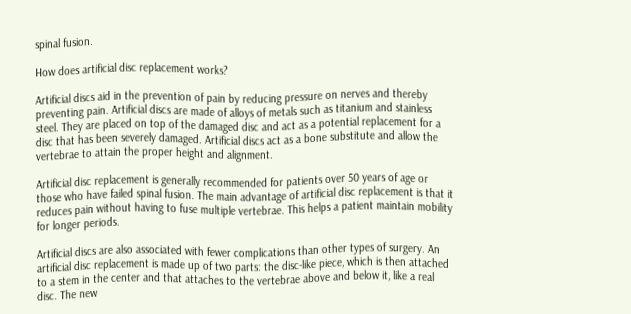spinal fusion.

How does artificial disc replacement works?

Artificial discs aid in the prevention of pain by reducing pressure on nerves and thereby preventing pain. Artificial discs are made of alloys of metals such as titanium and stainless steel. They are placed on top of the damaged disc and act as a potential replacement for a disc that has been severely damaged. Artificial discs act as a bone substitute and allow the vertebrae to attain the proper height and alignment.

Artificial disc replacement is generally recommended for patients over 50 years of age or those who have failed spinal fusion. The main advantage of artificial disc replacement is that it reduces pain without having to fuse multiple vertebrae. This helps a patient maintain mobility for longer periods.

Artificial discs are also associated with fewer complications than other types of surgery. An artificial disc replacement is made up of two parts: the disc-like piece, which is then attached to a stem in the center and that attaches to the vertebrae above and below it, like a real disc. The new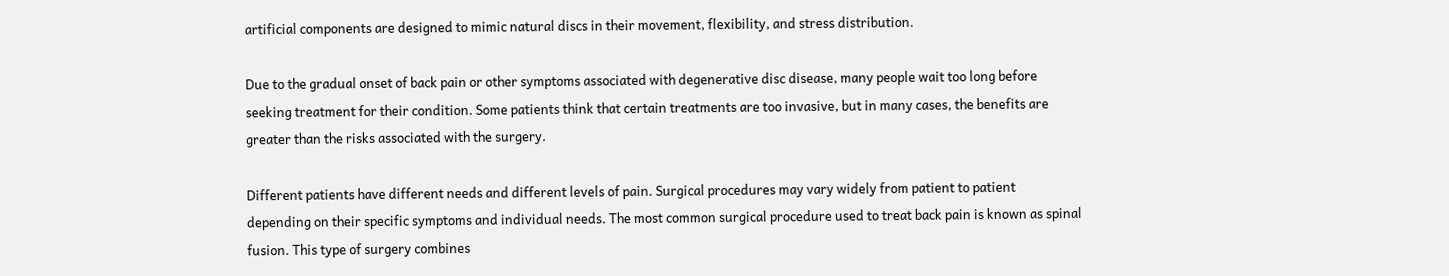artificial components are designed to mimic natural discs in their movement, flexibility, and stress distribution.

Due to the gradual onset of back pain or other symptoms associated with degenerative disc disease, many people wait too long before seeking treatment for their condition. Some patients think that certain treatments are too invasive, but in many cases, the benefits are greater than the risks associated with the surgery.

Different patients have different needs and different levels of pain. Surgical procedures may vary widely from patient to patient depending on their specific symptoms and individual needs. The most common surgical procedure used to treat back pain is known as spinal fusion. This type of surgery combines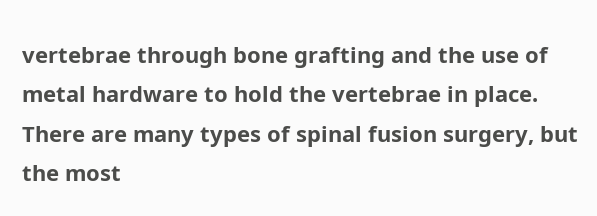vertebrae through bone grafting and the use of metal hardware to hold the vertebrae in place. There are many types of spinal fusion surgery, but the most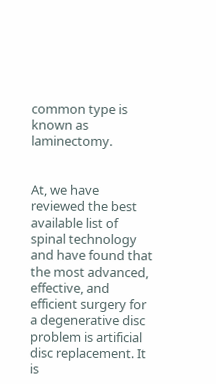common type is known as laminectomy.


At, we have reviewed the best available list of spinal technology and have found that the most advanced, effective, and efficient surgery for a degenerative disc problem is artificial disc replacement. It is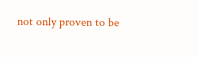not only proven to be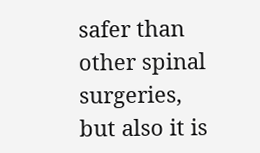safer than other spinal surgeries, but also it is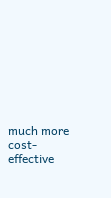much more cost-effective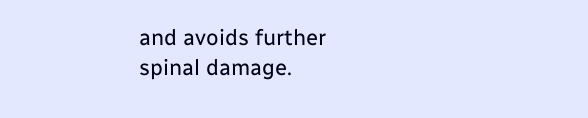and avoids further spinal damage.